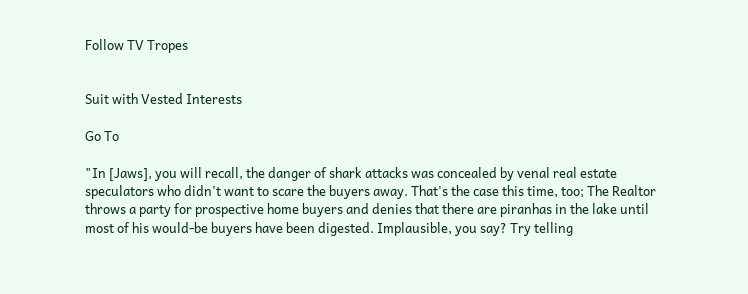Follow TV Tropes


Suit with Vested Interests

Go To

"In [Jaws], you will recall, the danger of shark attacks was concealed by venal real estate speculators who didn't want to scare the buyers away. That's the case this time, too; The Realtor throws a party for prospective home buyers and denies that there are piranhas in the lake until most of his would-be buyers have been digested. Implausible, you say? Try telling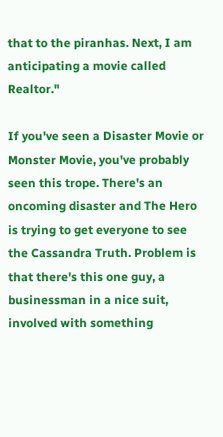that to the piranhas. Next, I am anticipating a movie called Realtor."

If you've seen a Disaster Movie or Monster Movie, you've probably seen this trope. There's an oncoming disaster and The Hero is trying to get everyone to see the Cassandra Truth. Problem is that there's this one guy, a businessman in a nice suit, involved with something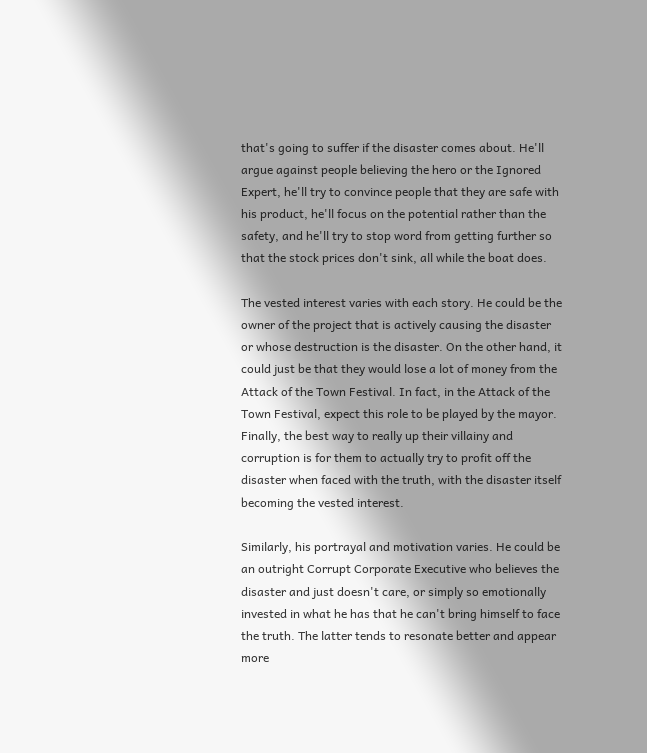that's going to suffer if the disaster comes about. He'll argue against people believing the hero or the Ignored Expert, he'll try to convince people that they are safe with his product, he'll focus on the potential rather than the safety, and he'll try to stop word from getting further so that the stock prices don't sink, all while the boat does.

The vested interest varies with each story. He could be the owner of the project that is actively causing the disaster or whose destruction is the disaster. On the other hand, it could just be that they would lose a lot of money from the Attack of the Town Festival. In fact, in the Attack of the Town Festival, expect this role to be played by the mayor. Finally, the best way to really up their villainy and corruption is for them to actually try to profit off the disaster when faced with the truth, with the disaster itself becoming the vested interest.

Similarly, his portrayal and motivation varies. He could be an outright Corrupt Corporate Executive who believes the disaster and just doesn't care, or simply so emotionally invested in what he has that he can't bring himself to face the truth. The latter tends to resonate better and appear more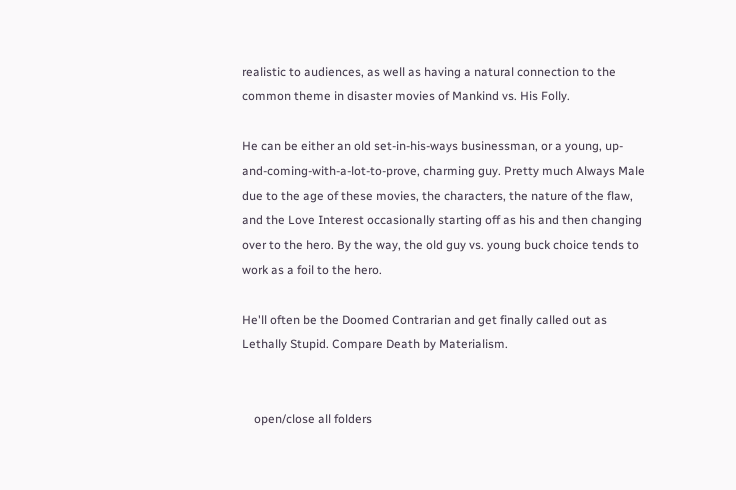realistic to audiences, as well as having a natural connection to the common theme in disaster movies of Mankind vs. His Folly.

He can be either an old set-in-his-ways businessman, or a young, up-and-coming-with-a-lot-to-prove, charming guy. Pretty much Always Male due to the age of these movies, the characters, the nature of the flaw, and the Love Interest occasionally starting off as his and then changing over to the hero. By the way, the old guy vs. young buck choice tends to work as a foil to the hero.

He'll often be the Doomed Contrarian and get finally called out as Lethally Stupid. Compare Death by Materialism.


    open/close all folders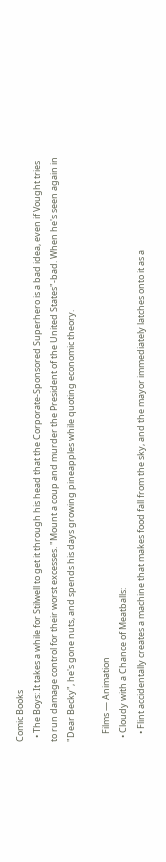Comic Books
  • The Boys: It takes a while for Stilwell to get it through his head that the Corporate-Sponsored Superhero is a bad idea, even if Vought tries to run damage control for their worst excesses. "Mount a coup and murder the President of the United States"-bad. When he's seen again in "Dear Becky", he's gone nuts, and spends his days growing pineapples while quoting economic theory.

    Films — Animation
  • Cloudy with a Chance of Meatballs:
    • Flint accidentally creates a machine that makes food fall from the sky, and the mayor immediately latches onto it as a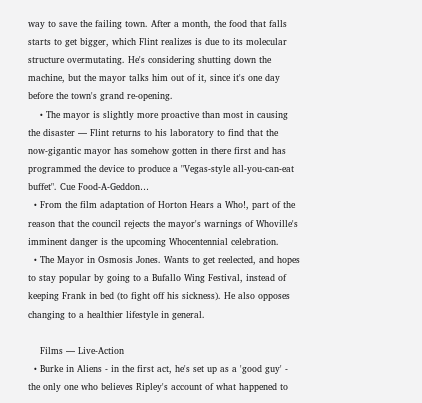way to save the failing town. After a month, the food that falls starts to get bigger, which Flint realizes is due to its molecular structure overmutating. He's considering shutting down the machine, but the mayor talks him out of it, since it's one day before the town's grand re-opening.
    • The mayor is slightly more proactive than most in causing the disaster — Flint returns to his laboratory to find that the now-gigantic mayor has somehow gotten in there first and has programmed the device to produce a "Vegas-style all-you-can-eat buffet". Cue Food-A-Geddon…
  • From the film adaptation of Horton Hears a Who!, part of the reason that the council rejects the mayor's warnings of Whoville's imminent danger is the upcoming Whocentennial celebration.
  • The Mayor in Osmosis Jones. Wants to get reelected, and hopes to stay popular by going to a Bufallo Wing Festival, instead of keeping Frank in bed (to fight off his sickness). He also opposes changing to a healthier lifestyle in general.

    Films — Live-Action
  • Burke in Aliens - in the first act, he's set up as a 'good guy' - the only one who believes Ripley's account of what happened to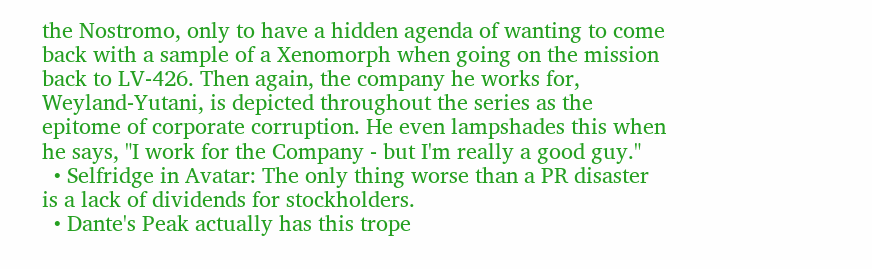the Nostromo, only to have a hidden agenda of wanting to come back with a sample of a Xenomorph when going on the mission back to LV-426. Then again, the company he works for, Weyland-Yutani, is depicted throughout the series as the epitome of corporate corruption. He even lampshades this when he says, "I work for the Company - but I'm really a good guy."
  • Selfridge in Avatar: The only thing worse than a PR disaster is a lack of dividends for stockholders.
  • Dante's Peak actually has this trope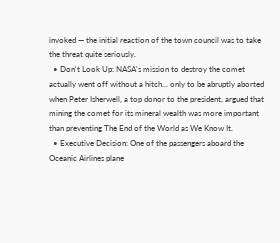invoked — the initial reaction of the town council was to take the threat quite seriously.
  • Don't Look Up: NASA's mission to destroy the comet actually went off without a hitch... only to be abruptly aborted when Peter Isherwell, a top donor to the president, argued that mining the comet for its mineral wealth was more important than preventing The End of the World as We Know It.
  • Executive Decision: One of the passengers aboard the Oceanic Airlines plane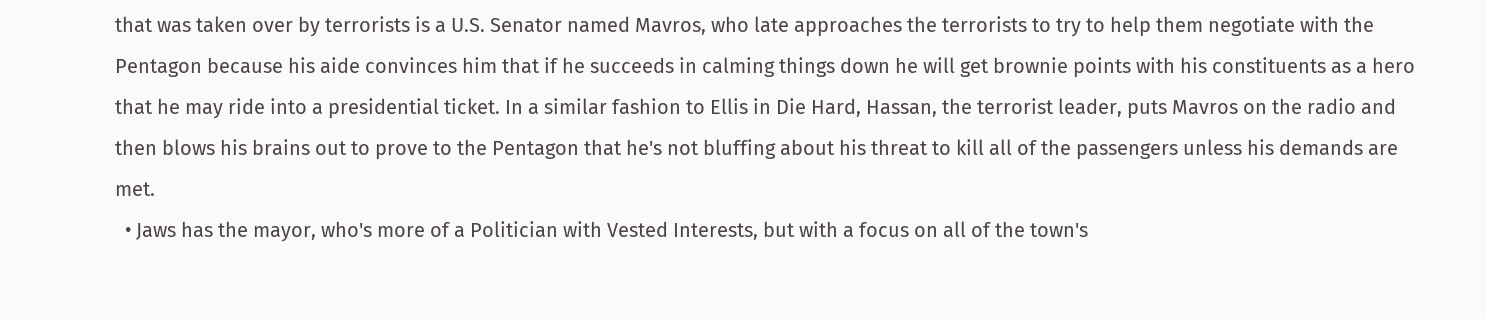that was taken over by terrorists is a U.S. Senator named Mavros, who late approaches the terrorists to try to help them negotiate with the Pentagon because his aide convinces him that if he succeeds in calming things down he will get brownie points with his constituents as a hero that he may ride into a presidential ticket. In a similar fashion to Ellis in Die Hard, Hassan, the terrorist leader, puts Mavros on the radio and then blows his brains out to prove to the Pentagon that he's not bluffing about his threat to kill all of the passengers unless his demands are met.
  • Jaws has the mayor, who's more of a Politician with Vested Interests, but with a focus on all of the town's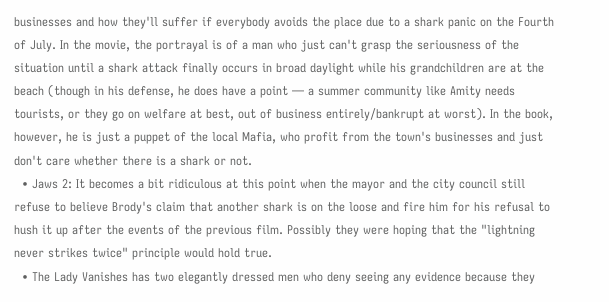businesses and how they'll suffer if everybody avoids the place due to a shark panic on the Fourth of July. In the movie, the portrayal is of a man who just can't grasp the seriousness of the situation until a shark attack finally occurs in broad daylight while his grandchildren are at the beach (though in his defense, he does have a point — a summer community like Amity needs tourists, or they go on welfare at best, out of business entirely/bankrupt at worst). In the book, however, he is just a puppet of the local Mafia, who profit from the town's businesses and just don't care whether there is a shark or not.
  • Jaws 2: It becomes a bit ridiculous at this point when the mayor and the city council still refuse to believe Brody's claim that another shark is on the loose and fire him for his refusal to hush it up after the events of the previous film. Possibly they were hoping that the "lightning never strikes twice" principle would hold true.
  • The Lady Vanishes has two elegantly dressed men who deny seeing any evidence because they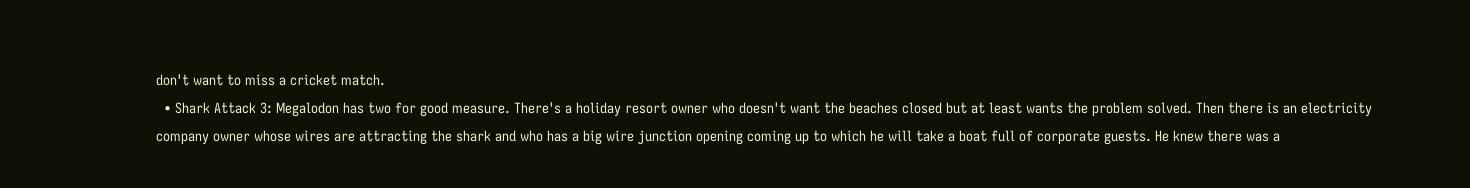don't want to miss a cricket match.
  • Shark Attack 3: Megalodon has two for good measure. There's a holiday resort owner who doesn't want the beaches closed but at least wants the problem solved. Then there is an electricity company owner whose wires are attracting the shark and who has a big wire junction opening coming up to which he will take a boat full of corporate guests. He knew there was a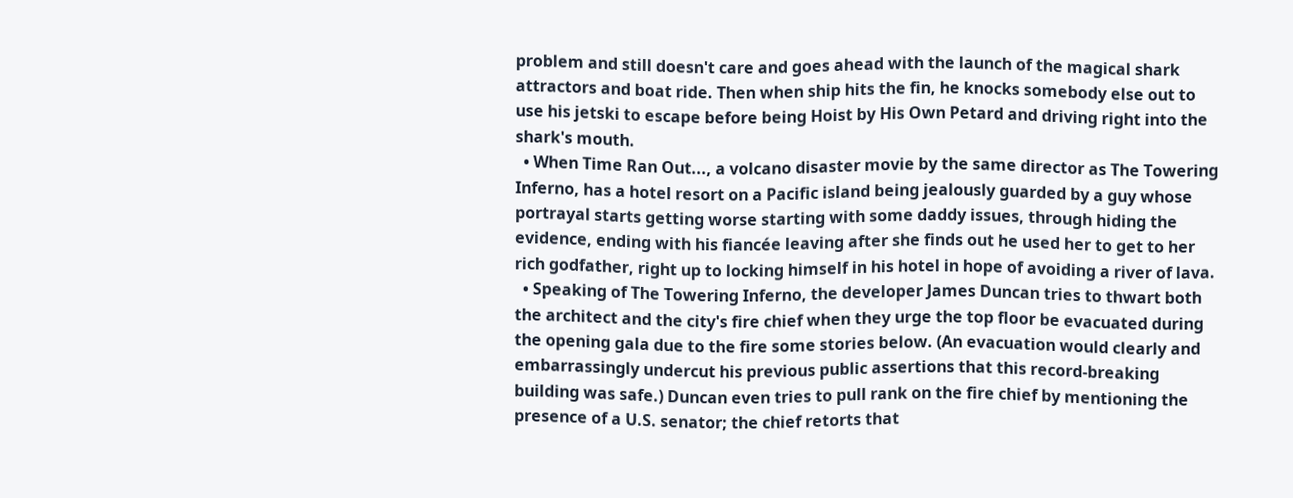problem and still doesn't care and goes ahead with the launch of the magical shark attractors and boat ride. Then when ship hits the fin, he knocks somebody else out to use his jetski to escape before being Hoist by His Own Petard and driving right into the shark's mouth.
  • When Time Ran Out..., a volcano disaster movie by the same director as The Towering Inferno, has a hotel resort on a Pacific island being jealously guarded by a guy whose portrayal starts getting worse starting with some daddy issues, through hiding the evidence, ending with his fiancée leaving after she finds out he used her to get to her rich godfather, right up to locking himself in his hotel in hope of avoiding a river of lava.
  • Speaking of The Towering Inferno, the developer James Duncan tries to thwart both the architect and the city's fire chief when they urge the top floor be evacuated during the opening gala due to the fire some stories below. (An evacuation would clearly and embarrassingly undercut his previous public assertions that this record-breaking building was safe.) Duncan even tries to pull rank on the fire chief by mentioning the presence of a U.S. senator; the chief retorts that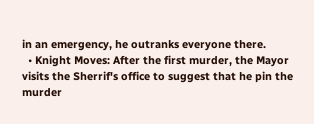in an emergency, he outranks everyone there.
  • Knight Moves: After the first murder, the Mayor visits the Sherrif's office to suggest that he pin the murder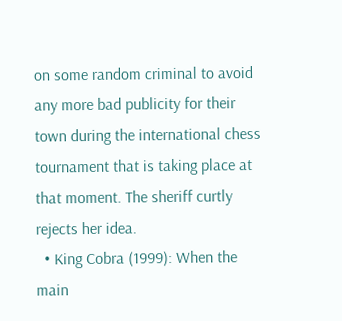on some random criminal to avoid any more bad publicity for their town during the international chess tournament that is taking place at that moment. The sheriff curtly rejects her idea.
  • King Cobra (1999): When the main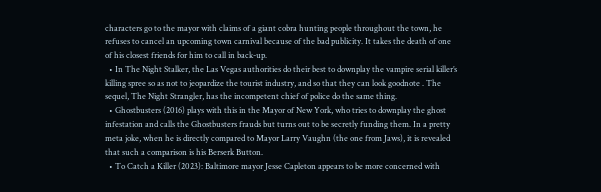characters go to the mayor with claims of a giant cobra hunting people throughout the town, he refuses to cancel an upcoming town carnival because of the bad publicity. It takes the death of one of his closest friends for him to call in back-up.
  • In The Night Stalker, the Las Vegas authorities do their best to downplay the vampire serial killer’s killing spree so as not to jeopardize the tourist industry, and so that they can look goodnote . The sequel, The Night Strangler, has the incompetent chief of police do the same thing.
  • Ghostbusters (2016) plays with this in the Mayor of New York, who tries to downplay the ghost infestation and calls the Ghostbusters frauds but turns out to be secretly funding them. In a pretty meta joke, when he is directly compared to Mayor Larry Vaughn (the one from Jaws), it is revealed that such a comparison is his Berserk Button.
  • To Catch a Killer (2023): Baltimore mayor Jesse Capleton appears to be more concerned with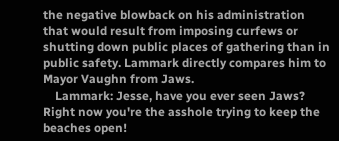the negative blowback on his administration that would result from imposing curfews or shutting down public places of gathering than in public safety. Lammark directly compares him to Mayor Vaughn from Jaws.
    Lammark: Jesse, have you ever seen Jaws? Right now you're the asshole trying to keep the beaches open!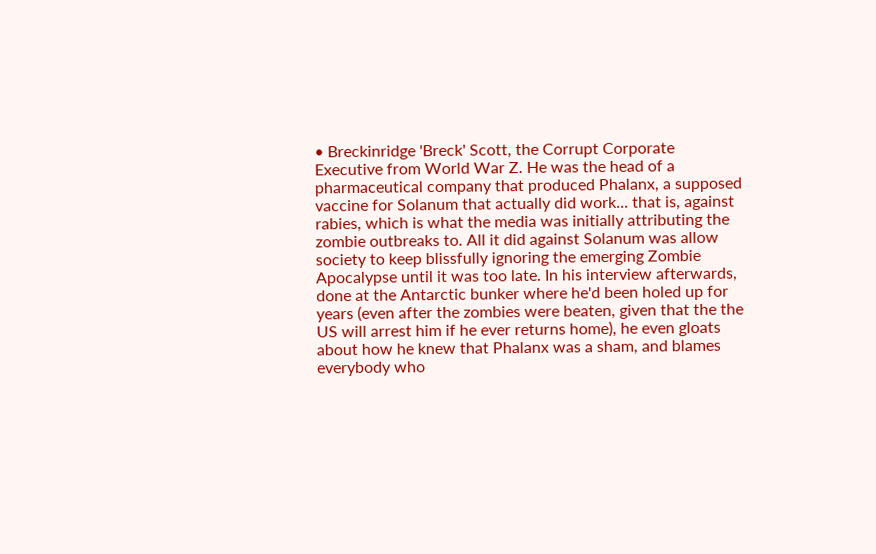• Breckinridge 'Breck' Scott, the Corrupt Corporate Executive from World War Z. He was the head of a pharmaceutical company that produced Phalanx, a supposed vaccine for Solanum that actually did work... that is, against rabies, which is what the media was initially attributing the zombie outbreaks to. All it did against Solanum was allow society to keep blissfully ignoring the emerging Zombie Apocalypse until it was too late. In his interview afterwards, done at the Antarctic bunker where he'd been holed up for years (even after the zombies were beaten, given that the the US will arrest him if he ever returns home), he even gloats about how he knew that Phalanx was a sham, and blames everybody who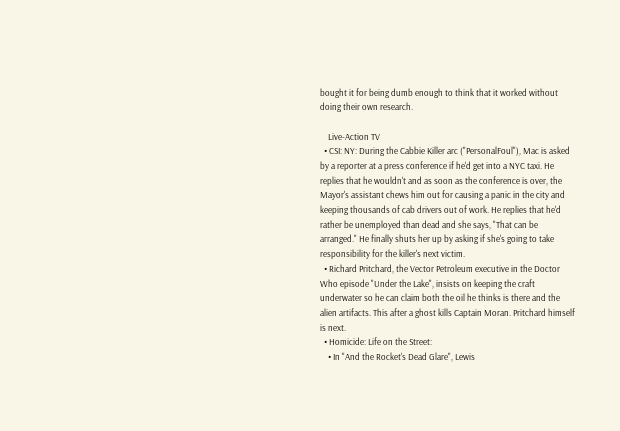bought it for being dumb enough to think that it worked without doing their own research.

    Live-Action TV
  • CSI: NY: During the Cabbie Killer arc ("PersonalFoul"), Mac is asked by a reporter at a press conference if he'd get into a NYC taxi. He replies that he wouldn't and as soon as the conference is over, the Mayor's assistant chews him out for causing a panic in the city and keeping thousands of cab drivers out of work. He replies that he'd rather be unemployed than dead and she says, "That can be arranged." He finally shuts her up by asking if she's going to take responsibility for the killer's next victim.
  • Richard Pritchard, the Vector Petroleum executive in the Doctor Who episode "Under the Lake", insists on keeping the craft underwater so he can claim both the oil he thinks is there and the alien artifacts. This after a ghost kills Captain Moran. Pritchard himself is next.
  • Homicide: Life on the Street:
    • In "And the Rocket's Dead Glare", Lewis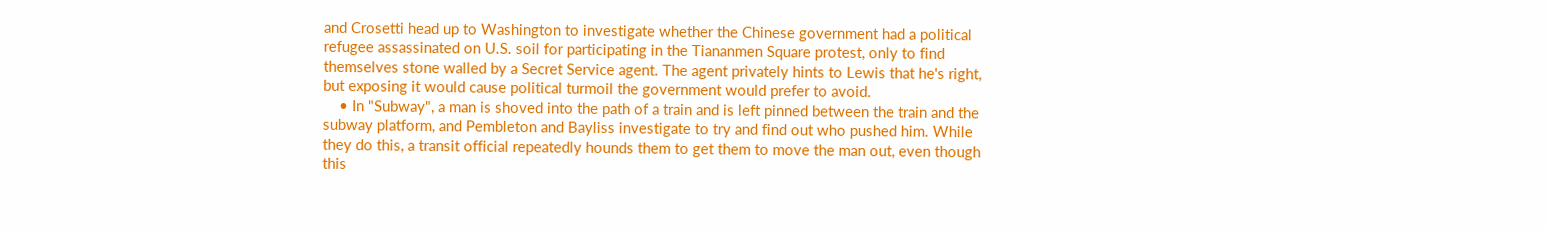and Crosetti head up to Washington to investigate whether the Chinese government had a political refugee assassinated on U.S. soil for participating in the Tiananmen Square protest, only to find themselves stone walled by a Secret Service agent. The agent privately hints to Lewis that he's right, but exposing it would cause political turmoil the government would prefer to avoid.
    • In "Subway", a man is shoved into the path of a train and is left pinned between the train and the subway platform, and Pembleton and Bayliss investigate to try and find out who pushed him. While they do this, a transit official repeatedly hounds them to get them to move the man out, even though this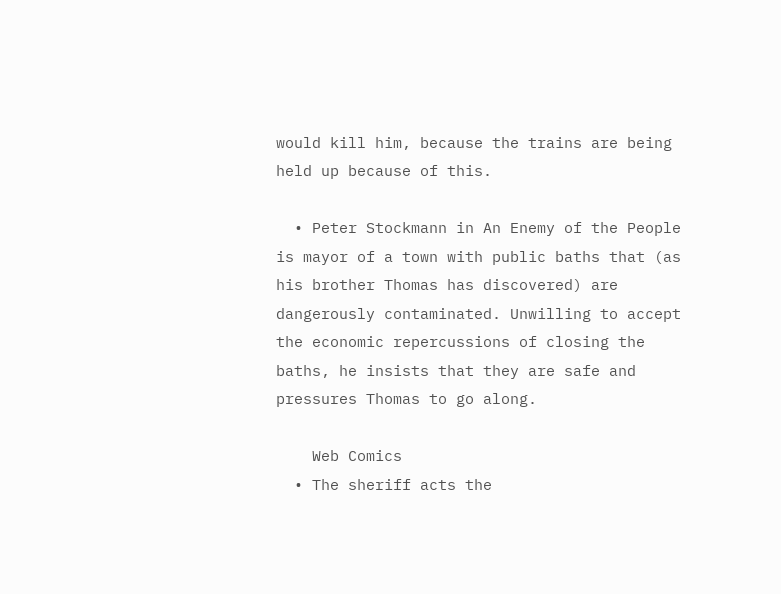would kill him, because the trains are being held up because of this.

  • Peter Stockmann in An Enemy of the People is mayor of a town with public baths that (as his brother Thomas has discovered) are dangerously contaminated. Unwilling to accept the economic repercussions of closing the baths, he insists that they are safe and pressures Thomas to go along.

    Web Comics
  • The sheriff acts the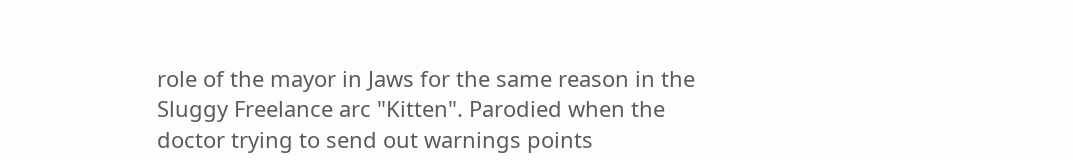role of the mayor in Jaws for the same reason in the Sluggy Freelance arc "Kitten". Parodied when the doctor trying to send out warnings points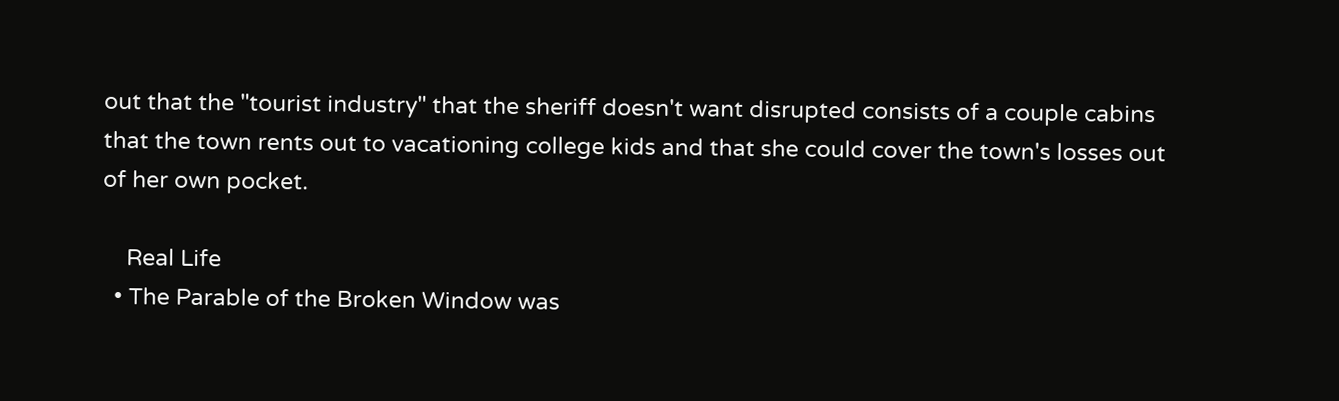out that the "tourist industry" that the sheriff doesn't want disrupted consists of a couple cabins that the town rents out to vacationing college kids and that she could cover the town's losses out of her own pocket.

    Real Life
  • The Parable of the Broken Window was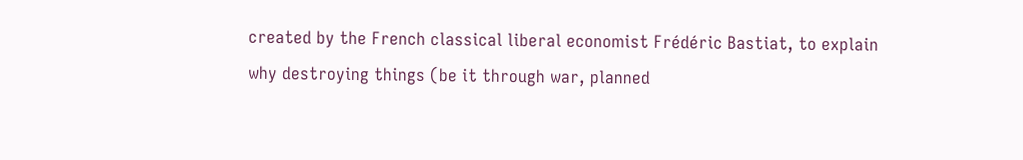created by the French classical liberal economist Frédéric Bastiat, to explain why destroying things (be it through war, planned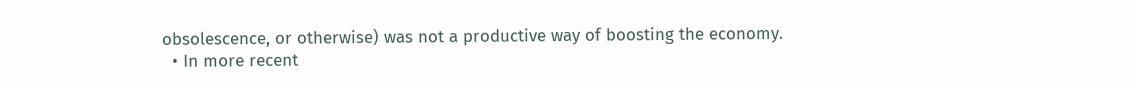obsolescence, or otherwise) was not a productive way of boosting the economy.
  • In more recent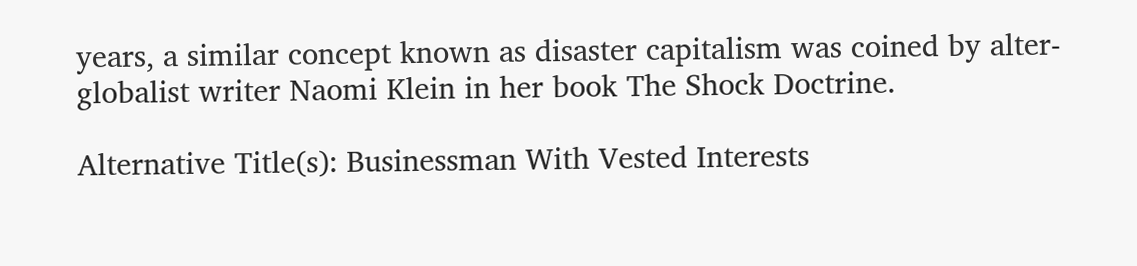years, a similar concept known as disaster capitalism was coined by alter-globalist writer Naomi Klein in her book The Shock Doctrine.

Alternative Title(s): Businessman With Vested Interests